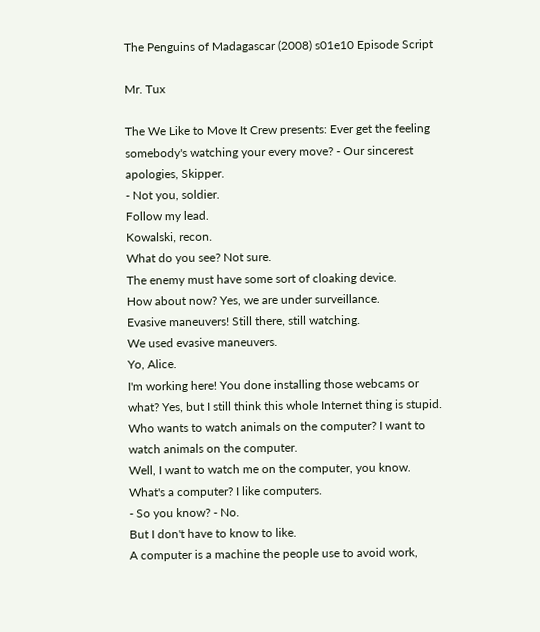The Penguins of Madagascar (2008) s01e10 Episode Script

Mr. Tux

The We Like to Move It Crew presents: Ever get the feeling somebody's watching your every move? - Our sincerest apologies, Skipper.
- Not you, soldier.
Follow my lead.
Kowalski, recon.
What do you see? Not sure.
The enemy must have some sort of cloaking device.
How about now? Yes, we are under surveillance.
Evasive maneuvers! Still there, still watching.
We used evasive maneuvers.
Yo, Alice.
I'm working here! You done installing those webcams or what? Yes, but I still think this whole Internet thing is stupid.
Who wants to watch animals on the computer? I want to watch animals on the computer.
Well, I want to watch me on the computer, you know.
What's a computer? I like computers.
- So you know? - No.
But I don't have to know to like.
A computer is a machine the people use to avoid work,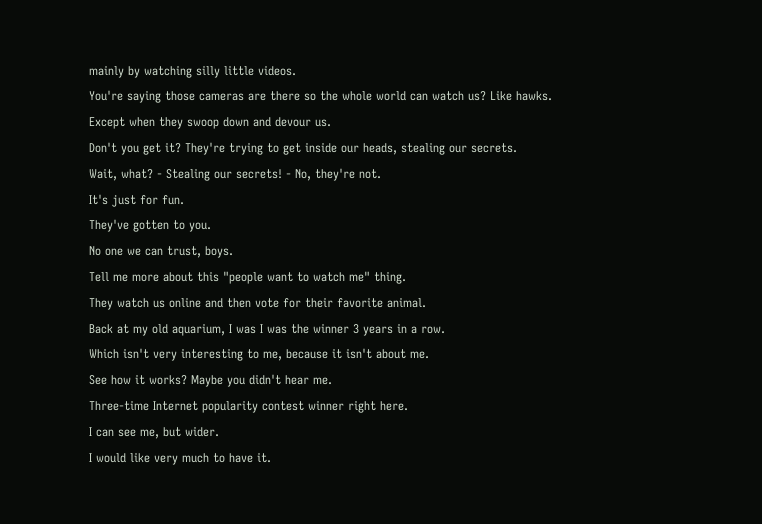mainly by watching silly little videos.
You're saying those cameras are there so the whole world can watch us? Like hawks.
Except when they swoop down and devour us.
Don't you get it? They're trying to get inside our heads, stealing our secrets.
Wait, what? - Stealing our secrets! - No, they're not.
It's just for fun.
They've gotten to you.
No one we can trust, boys.
Tell me more about this "people want to watch me" thing.
They watch us online and then vote for their favorite animal.
Back at my old aquarium, I was I was the winner 3 years in a row.
Which isn't very interesting to me, because it isn't about me.
See how it works? Maybe you didn't hear me.
Three-time Internet popularity contest winner right here.
I can see me, but wider.
I would like very much to have it.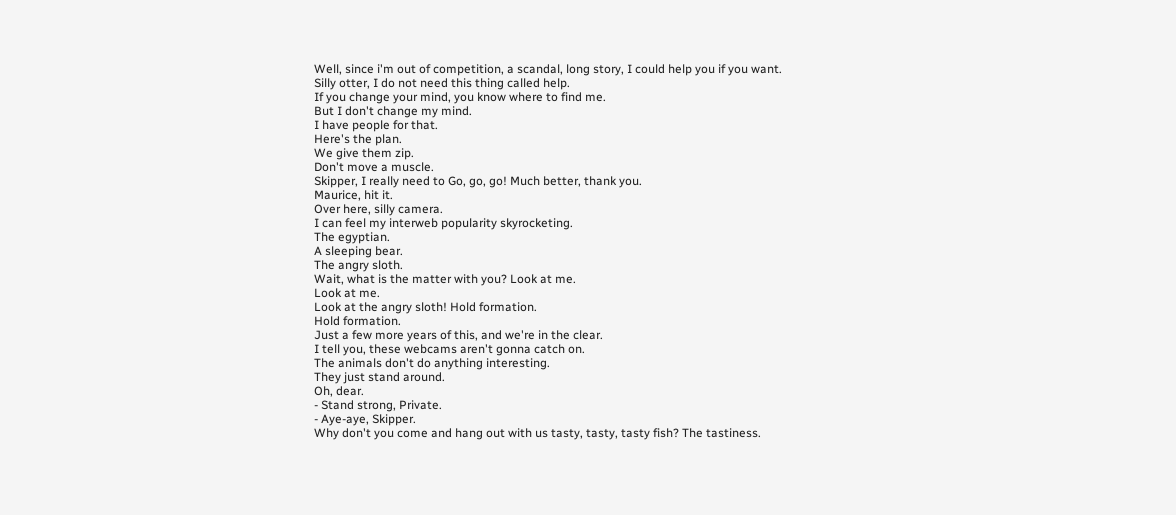Well, since i'm out of competition, a scandal, long story, I could help you if you want.
Silly otter, I do not need this thing called help.
If you change your mind, you know where to find me.
But I don't change my mind.
I have people for that.
Here's the plan.
We give them zip.
Don't move a muscle.
Skipper, I really need to Go, go, go! Much better, thank you.
Maurice, hit it.
Over here, silly camera.
I can feel my interweb popularity skyrocketing.
The egyptian.
A sleeping bear.
The angry sloth.
Wait, what is the matter with you? Look at me.
Look at me.
Look at the angry sloth! Hold formation.
Hold formation.
Just a few more years of this, and we're in the clear.
I tell you, these webcams aren't gonna catch on.
The animals don't do anything interesting.
They just stand around.
Oh, dear.
- Stand strong, Private.
- Aye-aye, Skipper.
Why don't you come and hang out with us tasty, tasty, tasty fish? The tastiness.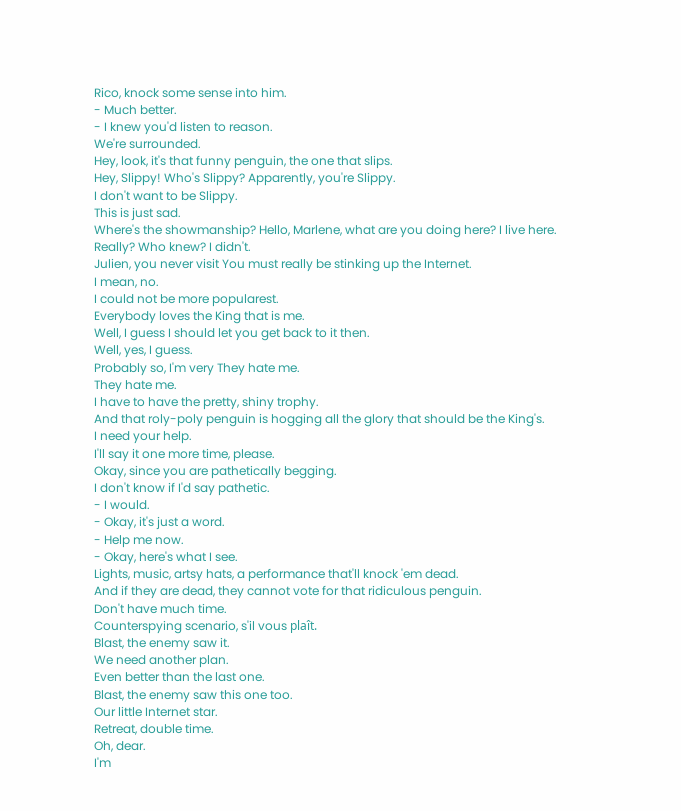Rico, knock some sense into him.
- Much better.
- I knew you'd listen to reason.
We're surrounded.
Hey, look, it's that funny penguin, the one that slips.
Hey, Slippy! Who's Slippy? Apparently, you're Slippy.
I don't want to be Slippy.
This is just sad.
Where's the showmanship? Hello, Marlene, what are you doing here? I live here.
Really? Who knew? I didn't.
Julien, you never visit You must really be stinking up the Internet.
I mean, no.
I could not be more popularest.
Everybody loves the King that is me.
Well, I guess I should let you get back to it then.
Well, yes, I guess.
Probably so, I'm very They hate me.
They hate me.
I have to have the pretty, shiny trophy.
And that roly-poly penguin is hogging all the glory that should be the King's.
I need your help.
I'll say it one more time, please.
Okay, since you are pathetically begging.
I don't know if I'd say pathetic.
- I would.
- Okay, it's just a word.
- Help me now.
- Okay, here's what I see.
Lights, music, artsy hats, a performance that'll knock 'em dead.
And if they are dead, they cannot vote for that ridiculous penguin.
Don't have much time.
Counterspying scenario, s'il vous plaît.
Blast, the enemy saw it.
We need another plan.
Even better than the last one.
Blast, the enemy saw this one too.
Our little Internet star.
Retreat, double time.
Oh, dear.
I'm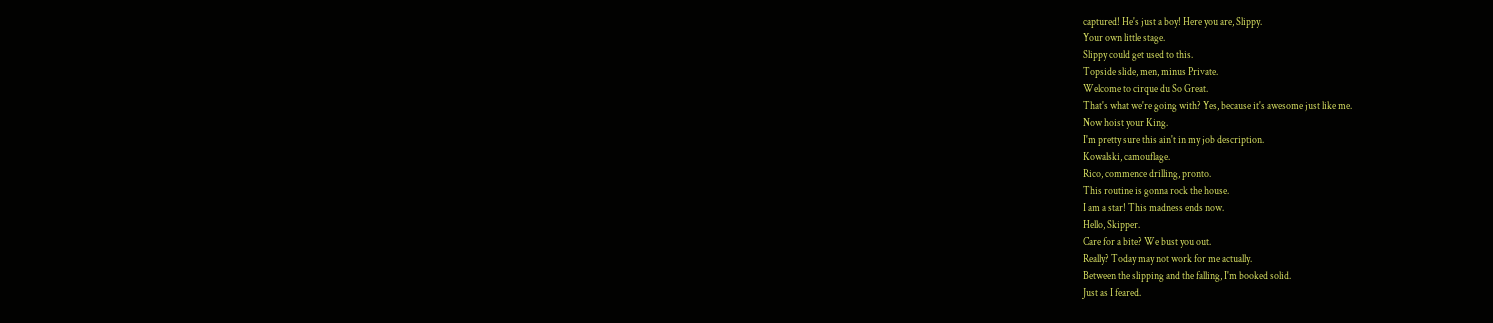captured! He's just a boy! Here you are, Slippy.
Your own little stage.
Slippy could get used to this.
Topside slide, men, minus Private.
Welcome to cirque du So Great.
That's what we're going with? Yes, because it's awesome just like me.
Now hoist your King.
I'm pretty sure this ain't in my job description.
Kowalski, camouflage.
Rico, commence drilling, pronto.
This routine is gonna rock the house.
I am a star! This madness ends now.
Hello, Skipper.
Care for a bite? We bust you out.
Really? Today may not work for me actually.
Between the slipping and the falling, I'm booked solid.
Just as I feared.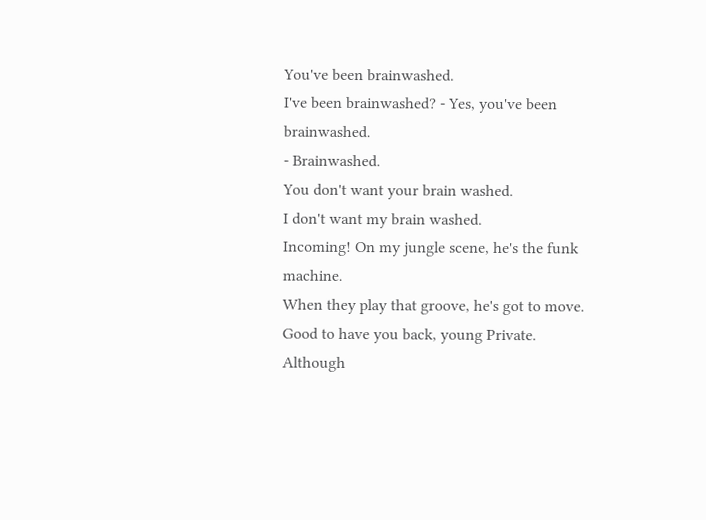You've been brainwashed.
I've been brainwashed? - Yes, you've been brainwashed.
- Brainwashed.
You don't want your brain washed.
I don't want my brain washed.
Incoming! On my jungle scene, he's the funk machine.
When they play that groove, he's got to move.
Good to have you back, young Private.
Although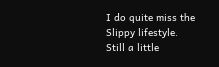I do quite miss the Slippy lifestyle.
Still a little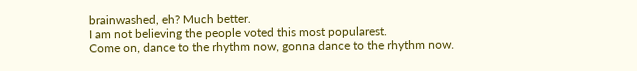brainwashed, eh? Much better.
I am not believing the people voted this most popularest.
Come on, dance to the rhythm now, gonna dance to the rhythm now.